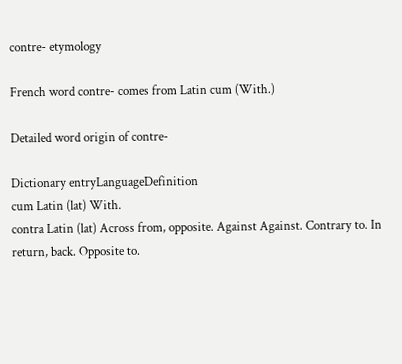contre- etymology

French word contre- comes from Latin cum (With.)

Detailed word origin of contre-

Dictionary entryLanguageDefinition
cum Latin (lat) With.
contra Latin (lat) Across from, opposite. Against Against. Contrary to. In return, back. Opposite to.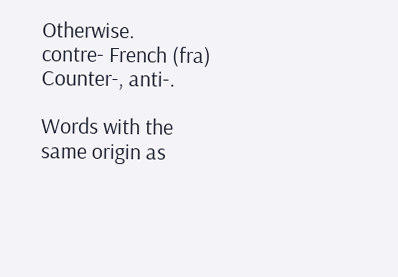Otherwise.
contre- French (fra) Counter-, anti-.

Words with the same origin as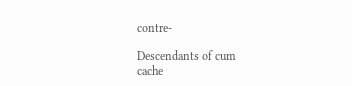contre-

Descendants of cum
cache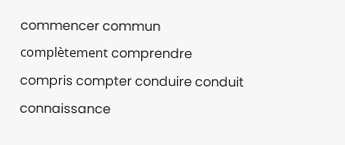commencer commun complètement comprendre compris compter conduire conduit connaissance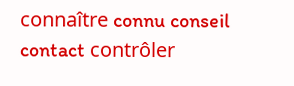connaître connu conseil contact contrôler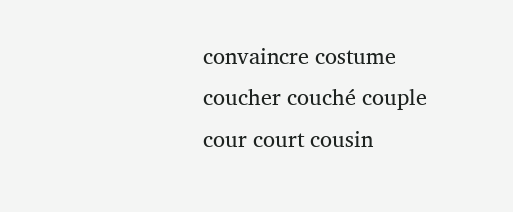convaincre costume coucher couché couple cour court cousin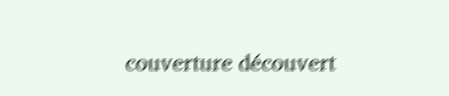couverture découvert